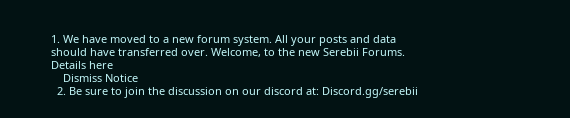1. We have moved to a new forum system. All your posts and data should have transferred over. Welcome, to the new Serebii Forums. Details here
    Dismiss Notice
  2. Be sure to join the discussion on our discord at: Discord.gg/serebii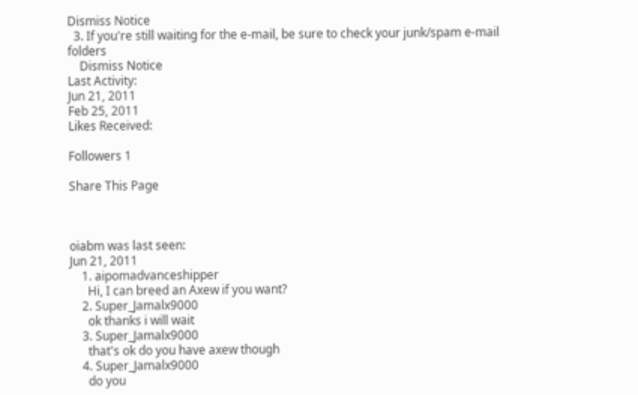Dismiss Notice
  3. If you're still waiting for the e-mail, be sure to check your junk/spam e-mail folders
    Dismiss Notice
Last Activity:
Jun 21, 2011
Feb 25, 2011
Likes Received:

Followers 1

Share This Page



oiabm was last seen:
Jun 21, 2011
    1. aipomadvanceshipper
      Hi, I can breed an Axew if you want?
    2. Super_Jamalx9000
      ok thanks i will wait
    3. Super_Jamalx9000
      that's ok do you have axew though
    4. Super_Jamalx9000
      do you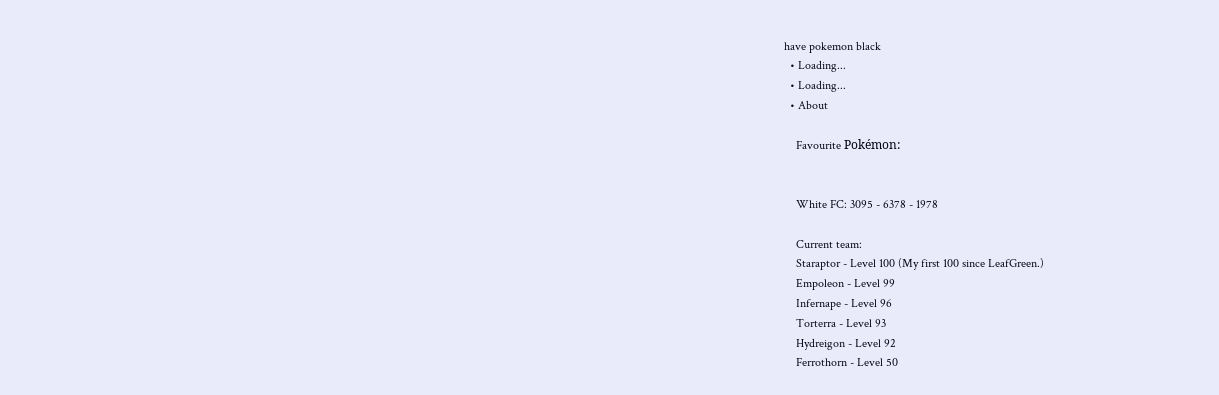have pokemon black
  • Loading...
  • Loading...
  • About

    Favourite Pokémon:


    White FC: 3095 - 6378 - 1978

    Current team:
    Staraptor - Level 100 (My first 100 since LeafGreen.)
    Empoleon - Level 99
    Infernape - Level 96
    Torterra - Level 93
    Hydreigon - Level 92
    Ferrothorn - Level 50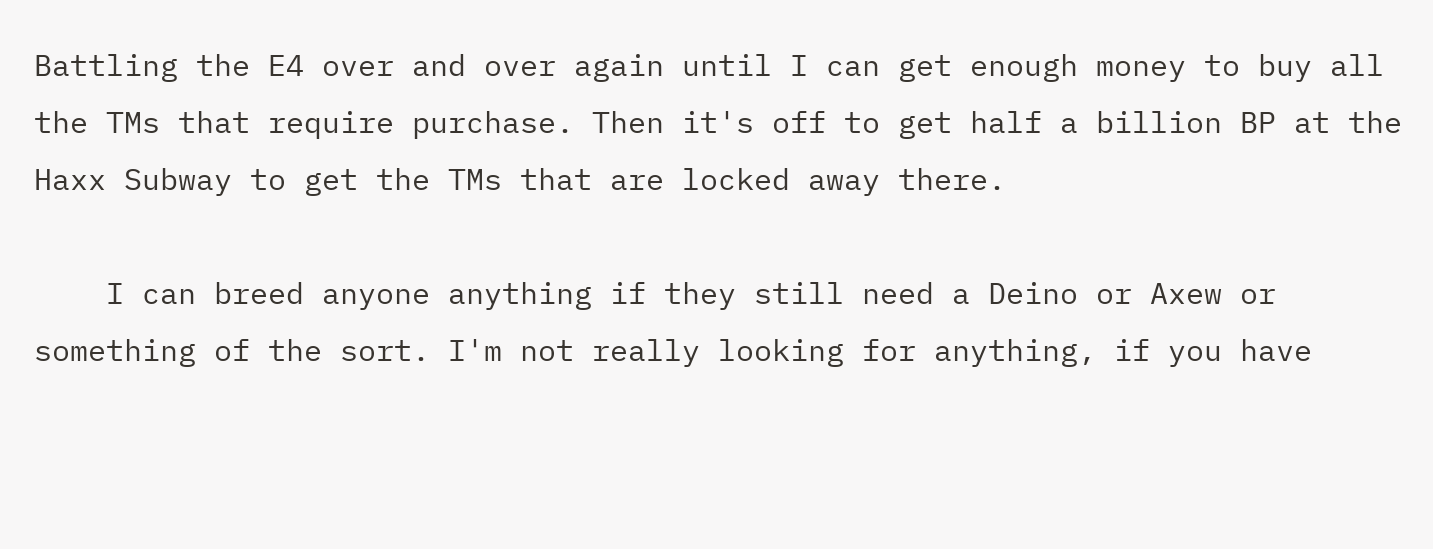Battling the E4 over and over again until I can get enough money to buy all the TMs that require purchase. Then it's off to get half a billion BP at the Haxx Subway to get the TMs that are locked away there.

    I can breed anyone anything if they still need a Deino or Axew or something of the sort. I'm not really looking for anything, if you have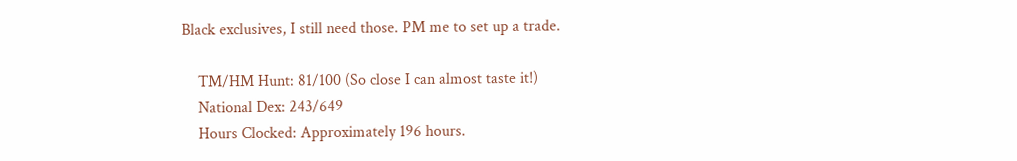Black exclusives, I still need those. PM me to set up a trade.

    TM/HM Hunt: 81/100 (So close I can almost taste it!)
    National Dex: 243/649
    Hours Clocked: Approximately 196 hours.